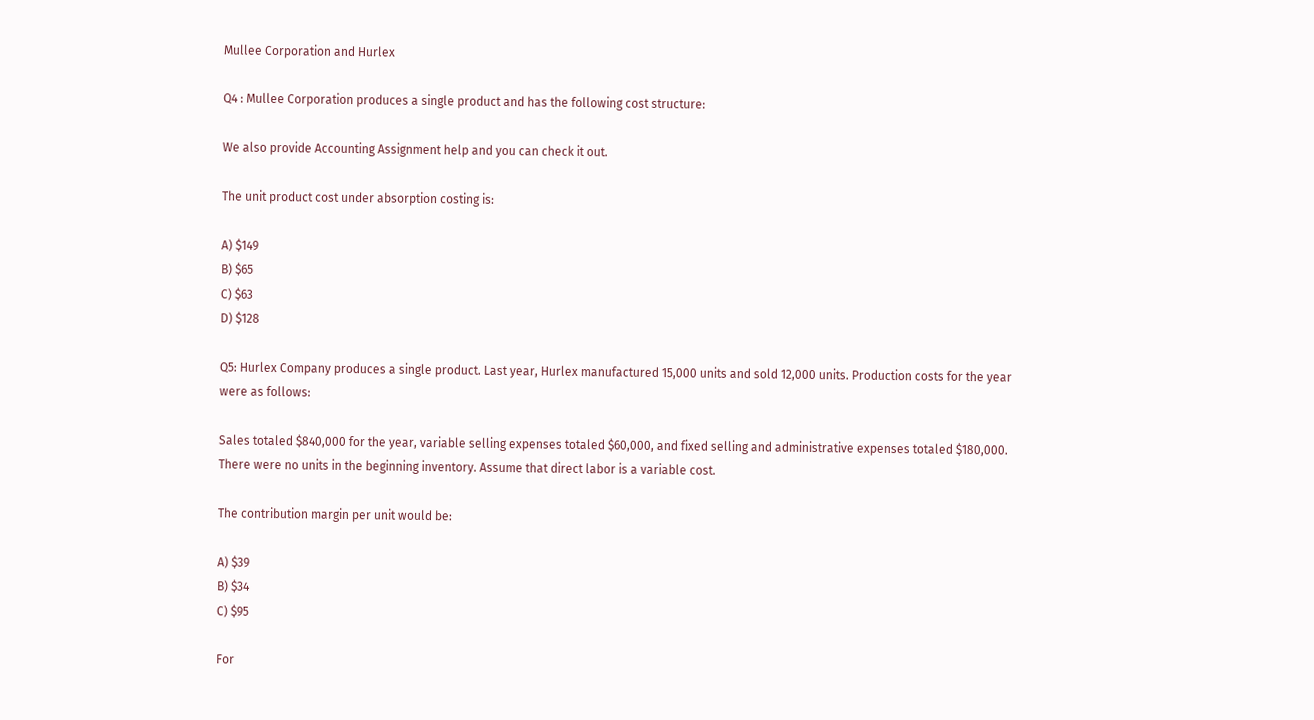Mullee Corporation and Hurlex

Q4 : Mullee Corporation produces a single product and has the following cost structure:

We also provide Accounting Assignment help and you can check it out.

The unit product cost under absorption costing is:

A) $149
B) $65
C) $63
D) $128

Q5: Hurlex Company produces a single product. Last year, Hurlex manufactured 15,000 units and sold 12,000 units. Production costs for the year were as follows:

Sales totaled $840,000 for the year, variable selling expenses totaled $60,000, and fixed selling and administrative expenses totaled $180,000. There were no units in the beginning inventory. Assume that direct labor is a variable cost.

The contribution margin per unit would be:

A) $39
B) $34
C) $95

For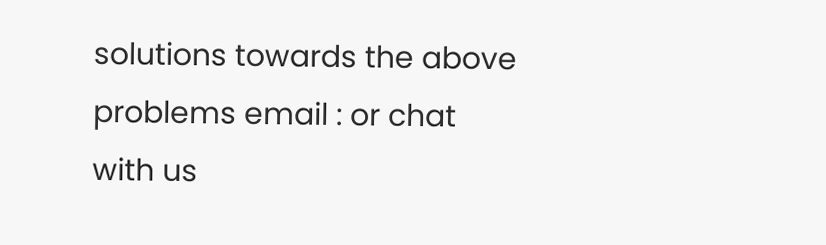solutions towards the above problems email : or chat with us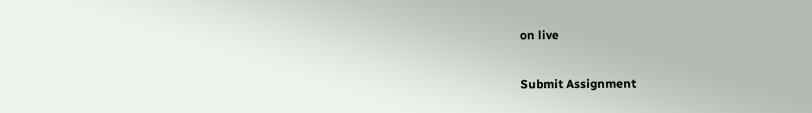on live

Submit Assignment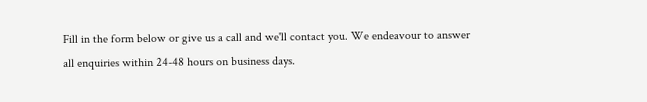Fill in the form below or give us a call and we'll contact you. We endeavour to answer all enquiries within 24-48 hours on business days.